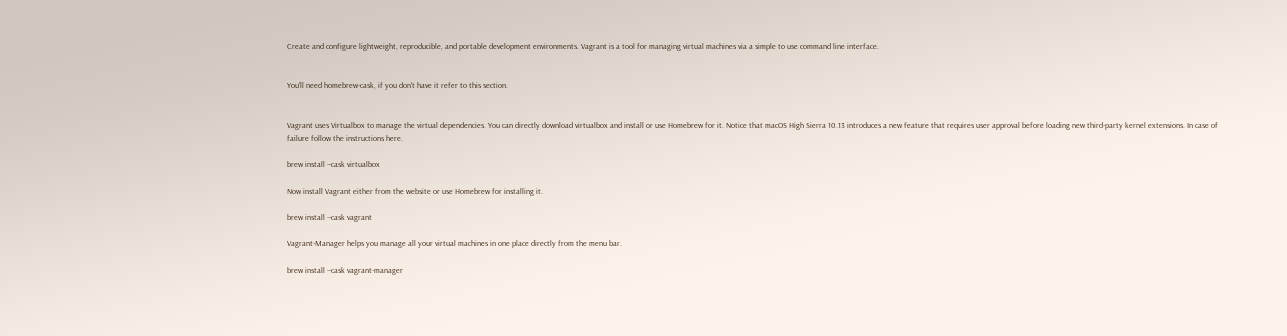Create and configure lightweight, reproducible, and portable development environments. Vagrant is a tool for managing virtual machines via a simple to use command line interface.


You'll need homebrew-cask, if you don't have it refer to this section.


Vagrant uses Virtualbox to manage the virtual dependencies. You can directly download virtualbox and install or use Homebrew for it. Notice that macOS High Sierra 10.13 introduces a new feature that requires user approval before loading new third-party kernel extensions. In case of failure follow the instructions here.

brew install --cask virtualbox

Now install Vagrant either from the website or use Homebrew for installing it.

brew install --cask vagrant

Vagrant-Manager helps you manage all your virtual machines in one place directly from the menu bar.

brew install --cask vagrant-manager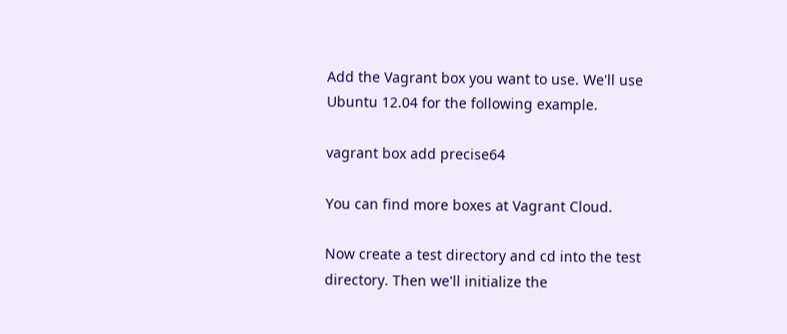Add the Vagrant box you want to use. We'll use Ubuntu 12.04 for the following example.

vagrant box add precise64

You can find more boxes at Vagrant Cloud.

Now create a test directory and cd into the test directory. Then we'll initialize the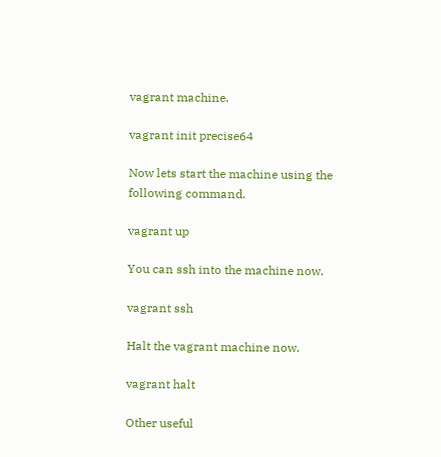vagrant machine.

vagrant init precise64

Now lets start the machine using the following command.

vagrant up

You can ssh into the machine now.

vagrant ssh

Halt the vagrant machine now.

vagrant halt

Other useful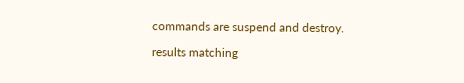commands are suspend and destroy.

results matching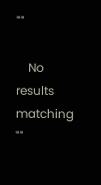""

    No results matching ""